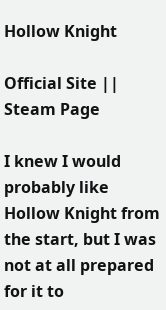Hollow Knight

Official Site || Steam Page

I knew I would probably like Hollow Knight from the start, but I was not at all prepared for it to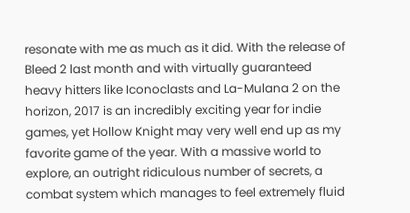resonate with me as much as it did. With the release of Bleed 2 last month and with virtually guaranteed heavy hitters like Iconoclasts and La-Mulana 2 on the horizon, 2017 is an incredibly exciting year for indie games, yet Hollow Knight may very well end up as my favorite game of the year. With a massive world to explore, an outright ridiculous number of secrets, a combat system which manages to feel extremely fluid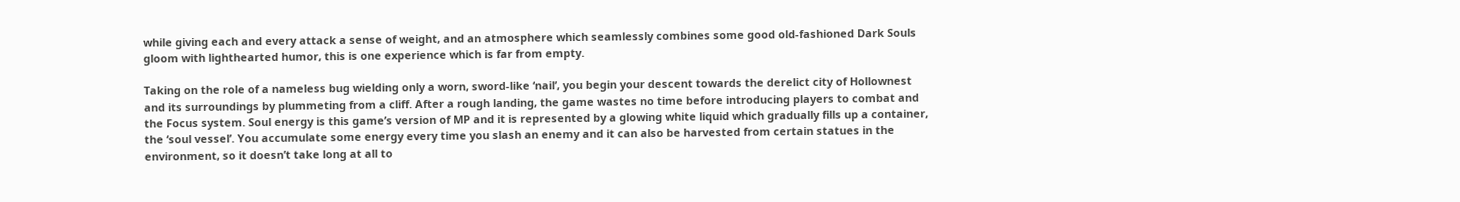while giving each and every attack a sense of weight, and an atmosphere which seamlessly combines some good old-fashioned Dark Souls gloom with lighthearted humor, this is one experience which is far from empty.

Taking on the role of a nameless bug wielding only a worn, sword-like ‘nail’, you begin your descent towards the derelict city of Hollownest and its surroundings by plummeting from a cliff. After a rough landing, the game wastes no time before introducing players to combat and the Focus system. Soul energy is this game’s version of MP and it is represented by a glowing white liquid which gradually fills up a container, the ‘soul vessel’. You accumulate some energy every time you slash an enemy and it can also be harvested from certain statues in the environment, so it doesn’t take long at all to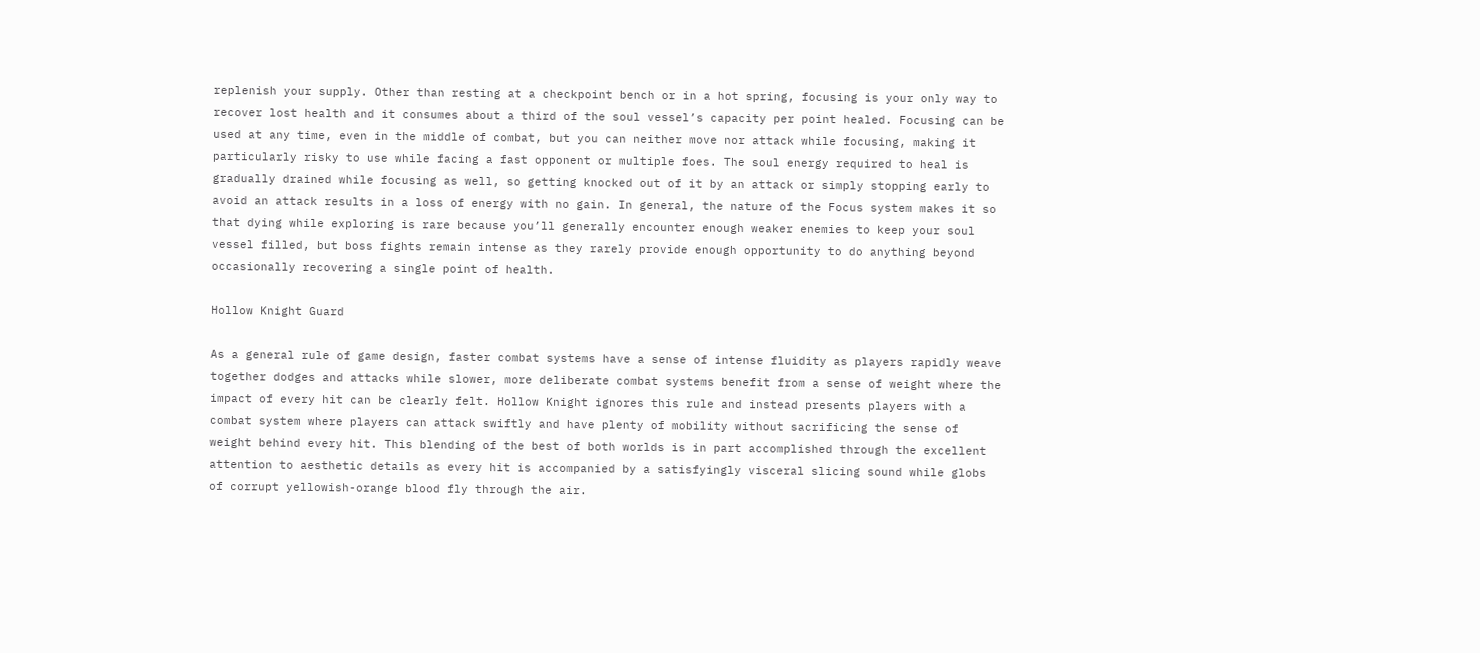replenish your supply. Other than resting at a checkpoint bench or in a hot spring, focusing is your only way to recover lost health and it consumes about a third of the soul vessel’s capacity per point healed. Focusing can be used at any time, even in the middle of combat, but you can neither move nor attack while focusing, making it particularly risky to use while facing a fast opponent or multiple foes. The soul energy required to heal is gradually drained while focusing as well, so getting knocked out of it by an attack or simply stopping early to avoid an attack results in a loss of energy with no gain. In general, the nature of the Focus system makes it so that dying while exploring is rare because you’ll generally encounter enough weaker enemies to keep your soul vessel filled, but boss fights remain intense as they rarely provide enough opportunity to do anything beyond occasionally recovering a single point of health.

Hollow Knight Guard

As a general rule of game design, faster combat systems have a sense of intense fluidity as players rapidly weave together dodges and attacks while slower, more deliberate combat systems benefit from a sense of weight where the impact of every hit can be clearly felt. Hollow Knight ignores this rule and instead presents players with a combat system where players can attack swiftly and have plenty of mobility without sacrificing the sense of weight behind every hit. This blending of the best of both worlds is in part accomplished through the excellent attention to aesthetic details as every hit is accompanied by a satisfyingly visceral slicing sound while globs of corrupt yellowish-orange blood fly through the air.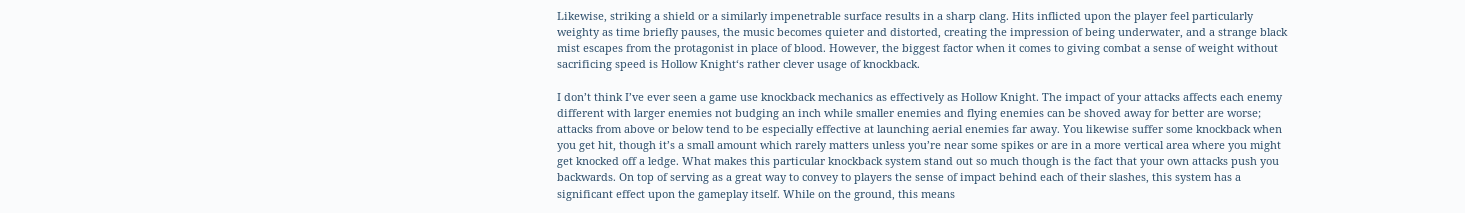Likewise, striking a shield or a similarly impenetrable surface results in a sharp clang. Hits inflicted upon the player feel particularly weighty as time briefly pauses, the music becomes quieter and distorted, creating the impression of being underwater, and a strange black mist escapes from the protagonist in place of blood. However, the biggest factor when it comes to giving combat a sense of weight without sacrificing speed is Hollow Knight‘s rather clever usage of knockback.

I don’t think I’ve ever seen a game use knockback mechanics as effectively as Hollow Knight. The impact of your attacks affects each enemy different with larger enemies not budging an inch while smaller enemies and flying enemies can be shoved away for better are worse; attacks from above or below tend to be especially effective at launching aerial enemies far away. You likewise suffer some knockback when you get hit, though it’s a small amount which rarely matters unless you’re near some spikes or are in a more vertical area where you might get knocked off a ledge. What makes this particular knockback system stand out so much though is the fact that your own attacks push you backwards. On top of serving as a great way to convey to players the sense of impact behind each of their slashes, this system has a significant effect upon the gameplay itself. While on the ground, this means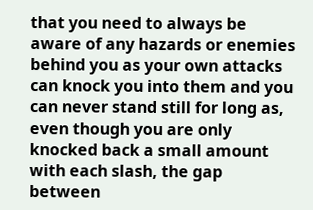that you need to always be aware of any hazards or enemies behind you as your own attacks can knock you into them and you can never stand still for long as, even though you are only knocked back a small amount with each slash, the gap between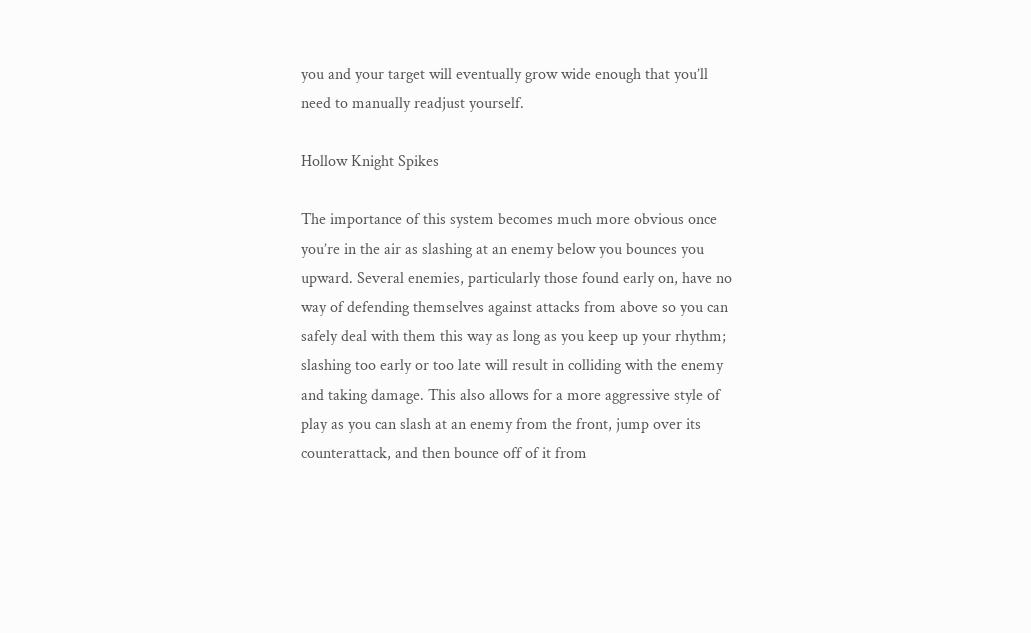you and your target will eventually grow wide enough that you’ll need to manually readjust yourself.

Hollow Knight Spikes

The importance of this system becomes much more obvious once you’re in the air as slashing at an enemy below you bounces you upward. Several enemies, particularly those found early on, have no way of defending themselves against attacks from above so you can safely deal with them this way as long as you keep up your rhythm; slashing too early or too late will result in colliding with the enemy and taking damage. This also allows for a more aggressive style of play as you can slash at an enemy from the front, jump over its counterattack, and then bounce off of it from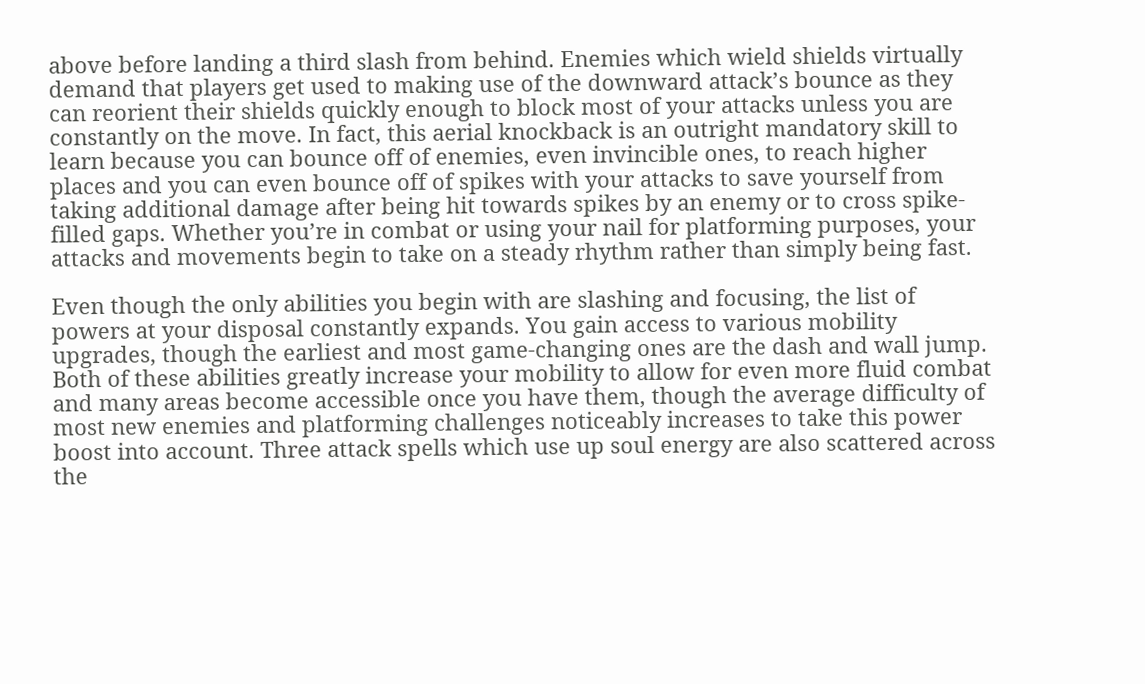above before landing a third slash from behind. Enemies which wield shields virtually demand that players get used to making use of the downward attack’s bounce as they can reorient their shields quickly enough to block most of your attacks unless you are constantly on the move. In fact, this aerial knockback is an outright mandatory skill to learn because you can bounce off of enemies, even invincible ones, to reach higher places and you can even bounce off of spikes with your attacks to save yourself from taking additional damage after being hit towards spikes by an enemy or to cross spike-filled gaps. Whether you’re in combat or using your nail for platforming purposes, your attacks and movements begin to take on a steady rhythm rather than simply being fast.

Even though the only abilities you begin with are slashing and focusing, the list of powers at your disposal constantly expands. You gain access to various mobility upgrades, though the earliest and most game-changing ones are the dash and wall jump. Both of these abilities greatly increase your mobility to allow for even more fluid combat and many areas become accessible once you have them, though the average difficulty of most new enemies and platforming challenges noticeably increases to take this power boost into account. Three attack spells which use up soul energy are also scattered across the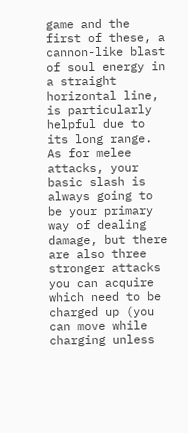game and the first of these, a cannon-like blast of soul energy in a straight horizontal line, is particularly helpful due to its long range. As for melee attacks, your basic slash is always going to be your primary way of dealing damage, but there are also three stronger attacks you can acquire which need to be charged up (you can move while charging unless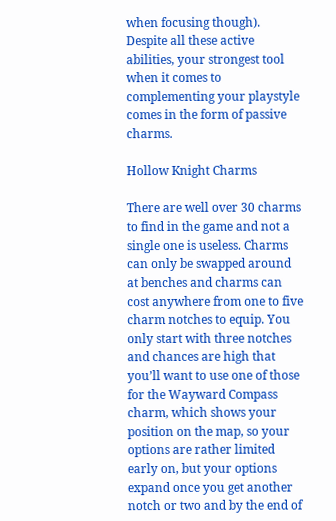when focusing though). Despite all these active abilities, your strongest tool when it comes to complementing your playstyle comes in the form of passive charms.

Hollow Knight Charms

There are well over 30 charms to find in the game and not a single one is useless. Charms can only be swapped around at benches and charms can cost anywhere from one to five charm notches to equip. You only start with three notches and chances are high that you’ll want to use one of those for the Wayward Compass charm, which shows your position on the map, so your options are rather limited early on, but your options expand once you get another notch or two and by the end of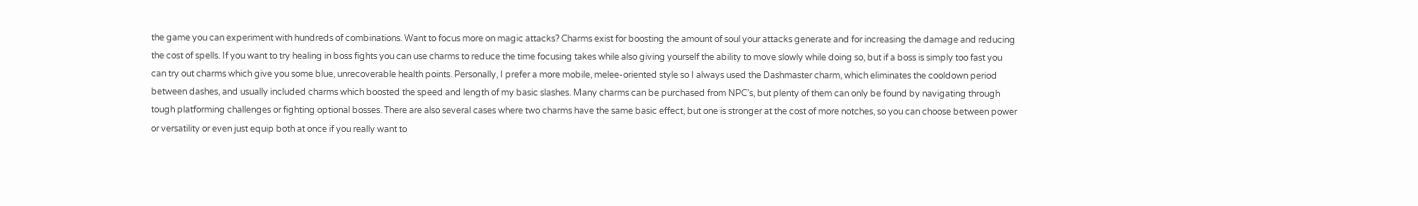the game you can experiment with hundreds of combinations. Want to focus more on magic attacks? Charms exist for boosting the amount of soul your attacks generate and for increasing the damage and reducing the cost of spells. If you want to try healing in boss fights you can use charms to reduce the time focusing takes while also giving yourself the ability to move slowly while doing so, but if a boss is simply too fast you can try out charms which give you some blue, unrecoverable health points. Personally, I prefer a more mobile, melee-oriented style so I always used the Dashmaster charm, which eliminates the cooldown period between dashes, and usually included charms which boosted the speed and length of my basic slashes. Many charms can be purchased from NPC’s, but plenty of them can only be found by navigating through tough platforming challenges or fighting optional bosses. There are also several cases where two charms have the same basic effect, but one is stronger at the cost of more notches, so you can choose between power or versatility or even just equip both at once if you really want to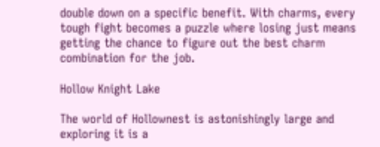double down on a specific benefit. With charms, every tough fight becomes a puzzle where losing just means getting the chance to figure out the best charm combination for the job.

Hollow Knight Lake

The world of Hollownest is astonishingly large and exploring it is a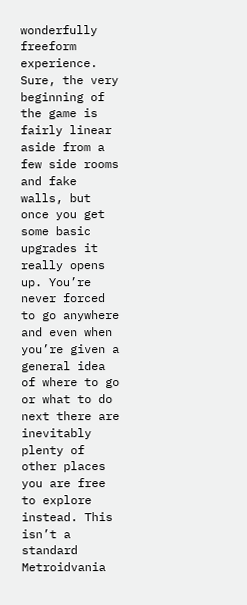wonderfully freeform experience. Sure, the very beginning of the game is fairly linear aside from a few side rooms and fake walls, but once you get some basic upgrades it really opens up. You’re never forced to go anywhere and even when you’re given a general idea of where to go or what to do next there are inevitably plenty of other places you are free to explore instead. This isn’t a standard Metroidvania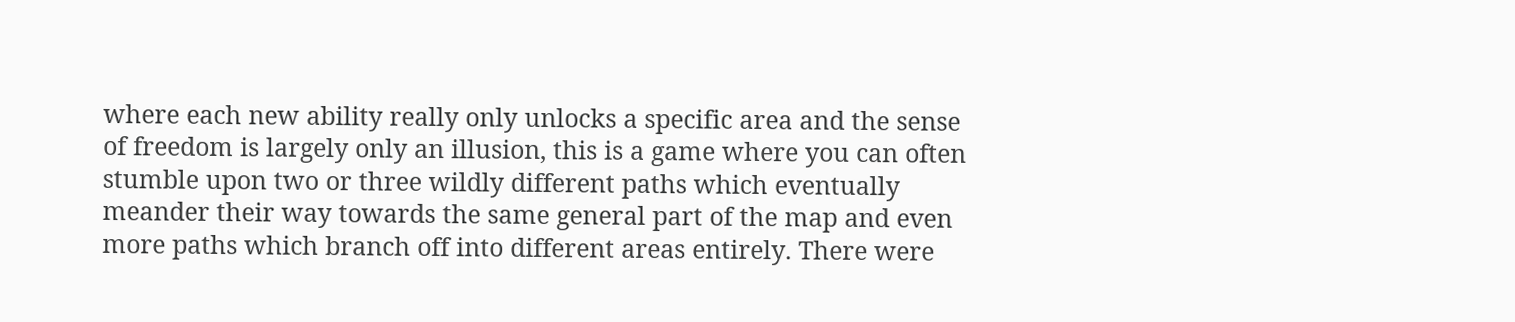where each new ability really only unlocks a specific area and the sense of freedom is largely only an illusion, this is a game where you can often stumble upon two or three wildly different paths which eventually meander their way towards the same general part of the map and even more paths which branch off into different areas entirely. There were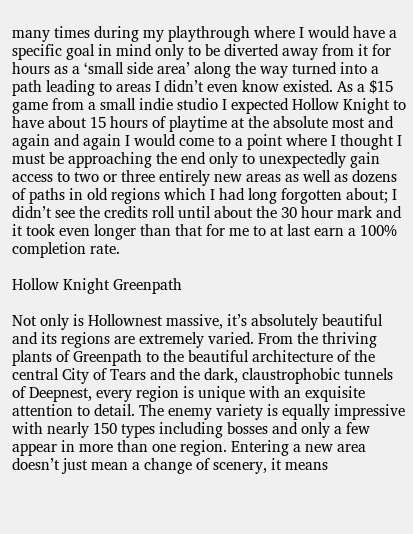many times during my playthrough where I would have a specific goal in mind only to be diverted away from it for hours as a ‘small side area’ along the way turned into a path leading to areas I didn’t even know existed. As a $15 game from a small indie studio I expected Hollow Knight to have about 15 hours of playtime at the absolute most and again and again I would come to a point where I thought I must be approaching the end only to unexpectedly gain access to two or three entirely new areas as well as dozens of paths in old regions which I had long forgotten about; I didn’t see the credits roll until about the 30 hour mark and it took even longer than that for me to at last earn a 100% completion rate.

Hollow Knight Greenpath

Not only is Hollownest massive, it’s absolutely beautiful and its regions are extremely varied. From the thriving plants of Greenpath to the beautiful architecture of the central City of Tears and the dark, claustrophobic tunnels of Deepnest, every region is unique with an exquisite attention to detail. The enemy variety is equally impressive with nearly 150 types including bosses and only a few appear in more than one region. Entering a new area doesn’t just mean a change of scenery, it means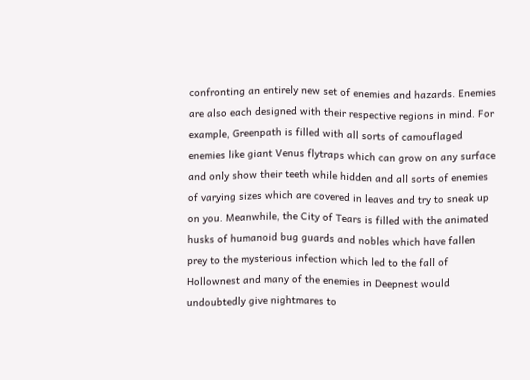confronting an entirely new set of enemies and hazards. Enemies are also each designed with their respective regions in mind. For example, Greenpath is filled with all sorts of camouflaged enemies like giant Venus flytraps which can grow on any surface and only show their teeth while hidden and all sorts of enemies of varying sizes which are covered in leaves and try to sneak up on you. Meanwhile, the City of Tears is filled with the animated husks of humanoid bug guards and nobles which have fallen prey to the mysterious infection which led to the fall of Hollownest and many of the enemies in Deepnest would undoubtedly give nightmares to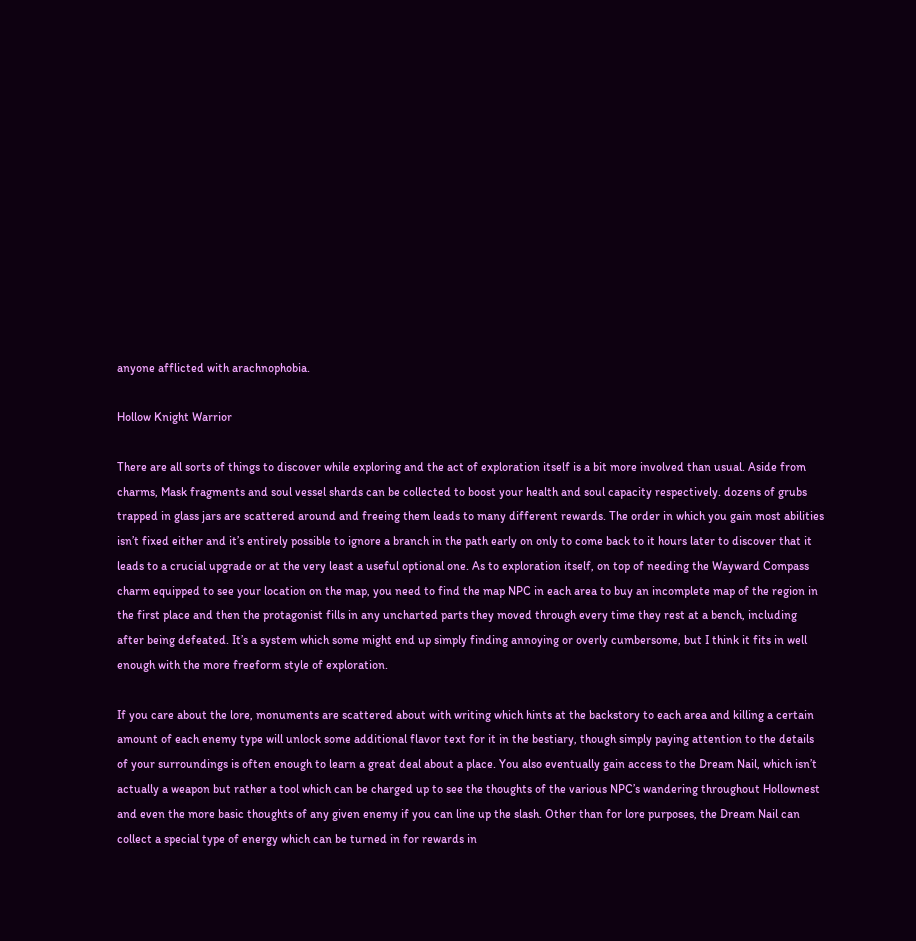anyone afflicted with arachnophobia.

Hollow Knight Warrior

There are all sorts of things to discover while exploring and the act of exploration itself is a bit more involved than usual. Aside from charms, Mask fragments and soul vessel shards can be collected to boost your health and soul capacity respectively. dozens of grubs trapped in glass jars are scattered around and freeing them leads to many different rewards. The order in which you gain most abilities isn’t fixed either and it’s entirely possible to ignore a branch in the path early on only to come back to it hours later to discover that it leads to a crucial upgrade or at the very least a useful optional one. As to exploration itself, on top of needing the Wayward Compass charm equipped to see your location on the map, you need to find the map NPC in each area to buy an incomplete map of the region in the first place and then the protagonist fills in any uncharted parts they moved through every time they rest at a bench, including after being defeated. It’s a system which some might end up simply finding annoying or overly cumbersome, but I think it fits in well enough with the more freeform style of exploration.

If you care about the lore, monuments are scattered about with writing which hints at the backstory to each area and killing a certain amount of each enemy type will unlock some additional flavor text for it in the bestiary, though simply paying attention to the details of your surroundings is often enough to learn a great deal about a place. You also eventually gain access to the Dream Nail, which isn’t actually a weapon but rather a tool which can be charged up to see the thoughts of the various NPC’s wandering throughout Hollownest and even the more basic thoughts of any given enemy if you can line up the slash. Other than for lore purposes, the Dream Nail can collect a special type of energy which can be turned in for rewards in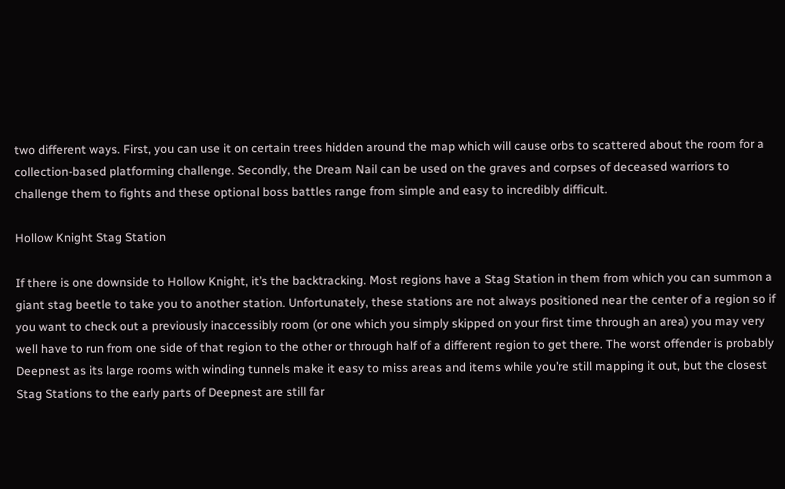two different ways. First, you can use it on certain trees hidden around the map which will cause orbs to scattered about the room for a collection-based platforming challenge. Secondly, the Dream Nail can be used on the graves and corpses of deceased warriors to challenge them to fights and these optional boss battles range from simple and easy to incredibly difficult.

Hollow Knight Stag Station

If there is one downside to Hollow Knight, it’s the backtracking. Most regions have a Stag Station in them from which you can summon a giant stag beetle to take you to another station. Unfortunately, these stations are not always positioned near the center of a region so if you want to check out a previously inaccessibly room (or one which you simply skipped on your first time through an area) you may very well have to run from one side of that region to the other or through half of a different region to get there. The worst offender is probably Deepnest as its large rooms with winding tunnels make it easy to miss areas and items while you’re still mapping it out, but the closest Stag Stations to the early parts of Deepnest are still far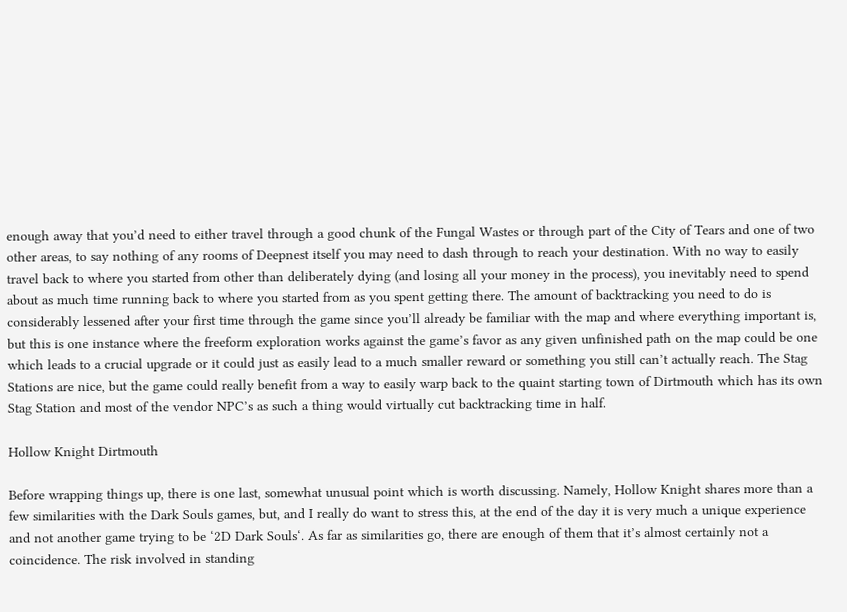enough away that you’d need to either travel through a good chunk of the Fungal Wastes or through part of the City of Tears and one of two other areas, to say nothing of any rooms of Deepnest itself you may need to dash through to reach your destination. With no way to easily travel back to where you started from other than deliberately dying (and losing all your money in the process), you inevitably need to spend about as much time running back to where you started from as you spent getting there. The amount of backtracking you need to do is considerably lessened after your first time through the game since you’ll already be familiar with the map and where everything important is, but this is one instance where the freeform exploration works against the game’s favor as any given unfinished path on the map could be one which leads to a crucial upgrade or it could just as easily lead to a much smaller reward or something you still can’t actually reach. The Stag Stations are nice, but the game could really benefit from a way to easily warp back to the quaint starting town of Dirtmouth which has its own Stag Station and most of the vendor NPC’s as such a thing would virtually cut backtracking time in half.

Hollow Knight Dirtmouth

Before wrapping things up, there is one last, somewhat unusual point which is worth discussing. Namely, Hollow Knight shares more than a few similarities with the Dark Souls games, but, and I really do want to stress this, at the end of the day it is very much a unique experience and not another game trying to be ‘2D Dark Souls‘. As far as similarities go, there are enough of them that it’s almost certainly not a coincidence. The risk involved in standing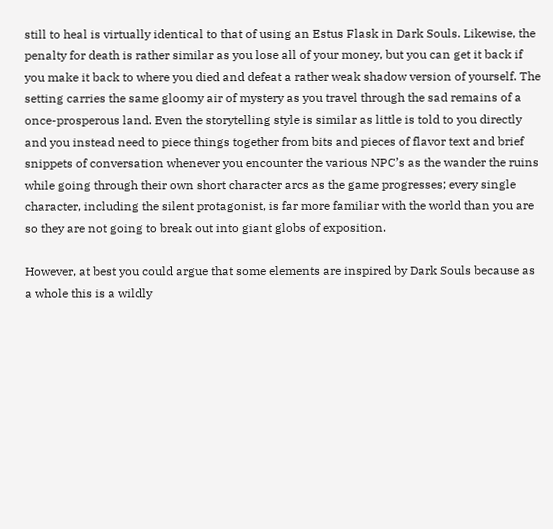still to heal is virtually identical to that of using an Estus Flask in Dark Souls. Likewise, the penalty for death is rather similar as you lose all of your money, but you can get it back if you make it back to where you died and defeat a rather weak shadow version of yourself. The setting carries the same gloomy air of mystery as you travel through the sad remains of a once-prosperous land. Even the storytelling style is similar as little is told to you directly and you instead need to piece things together from bits and pieces of flavor text and brief snippets of conversation whenever you encounter the various NPC’s as the wander the ruins while going through their own short character arcs as the game progresses; every single character, including the silent protagonist, is far more familiar with the world than you are so they are not going to break out into giant globs of exposition.

However, at best you could argue that some elements are inspired by Dark Souls because as a whole this is a wildly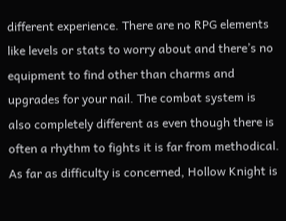different experience. There are no RPG elements like levels or stats to worry about and there’s no equipment to find other than charms and upgrades for your nail. The combat system is also completely different as even though there is often a rhythm to fights it is far from methodical. As far as difficulty is concerned, Hollow Knight is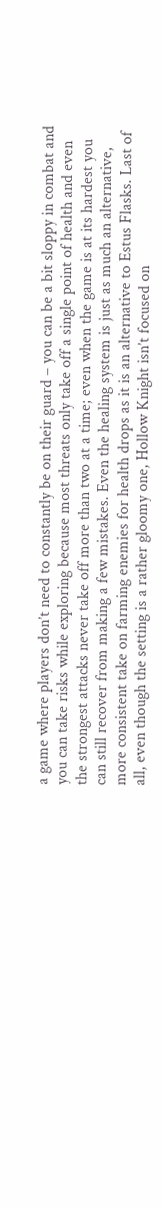a game where players don’t need to constantly be on their guard – you can be a bit sloppy in combat and you can take risks while exploring because most threats only take off a single point of health and even the strongest attacks never take off more than two at a time; even when the game is at its hardest you can still recover from making a few mistakes. Even the healing system is just as much an alternative, more consistent take on farming enemies for health drops as it is an alternative to Estus Flasks. Last of all, even though the setting is a rather gloomy one, Hollow Knight isn’t focused on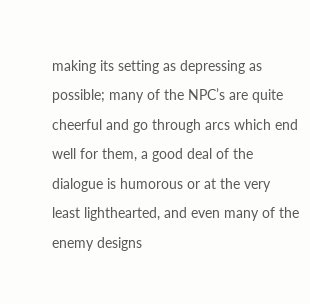making its setting as depressing as possible; many of the NPC’s are quite cheerful and go through arcs which end well for them, a good deal of the dialogue is humorous or at the very least lighthearted, and even many of the enemy designs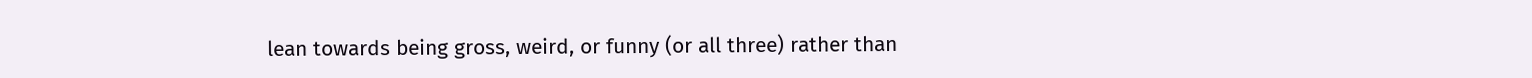lean towards being gross, weird, or funny (or all three) rather than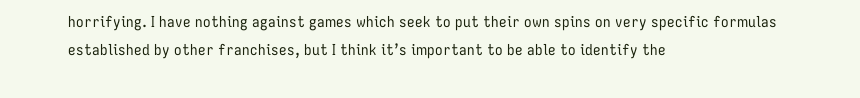horrifying. I have nothing against games which seek to put their own spins on very specific formulas established by other franchises, but I think it’s important to be able to identify the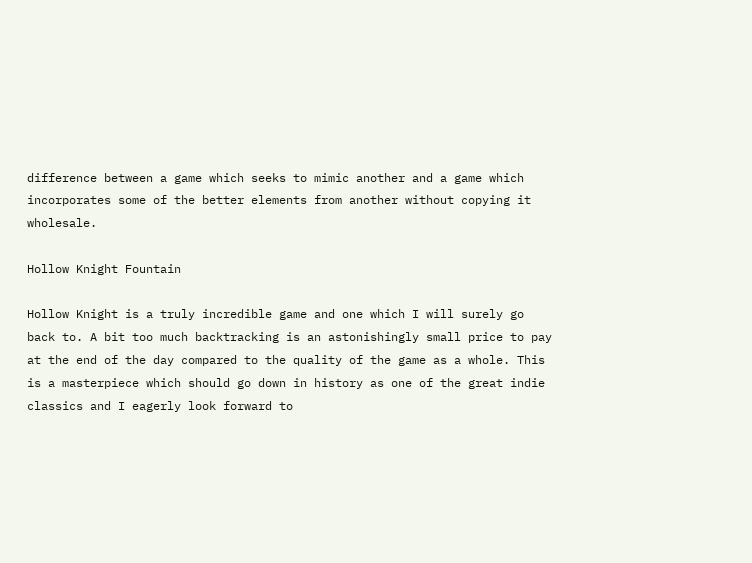difference between a game which seeks to mimic another and a game which incorporates some of the better elements from another without copying it wholesale.

Hollow Knight Fountain

Hollow Knight is a truly incredible game and one which I will surely go back to. A bit too much backtracking is an astonishingly small price to pay at the end of the day compared to the quality of the game as a whole. This is a masterpiece which should go down in history as one of the great indie classics and I eagerly look forward to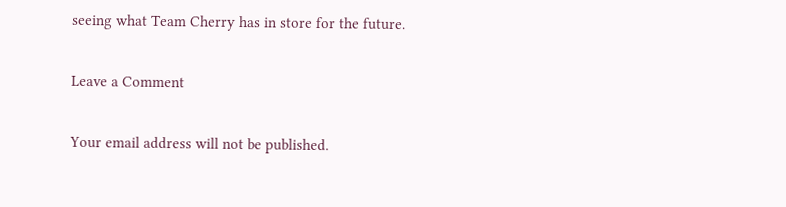seeing what Team Cherry has in store for the future.

Leave a Comment

Your email address will not be published.